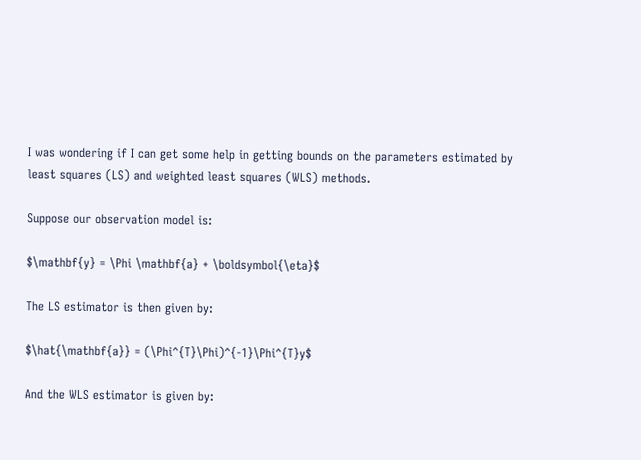I was wondering if I can get some help in getting bounds on the parameters estimated by least squares (LS) and weighted least squares (WLS) methods.

Suppose our observation model is:

$\mathbf{y} = \Phi \mathbf{a} + \boldsymbol{\eta}$

The LS estimator is then given by:

$\hat{\mathbf{a}} = (\Phi^{T}\Phi)^{-1}\Phi^{T}y$

And the WLS estimator is given by: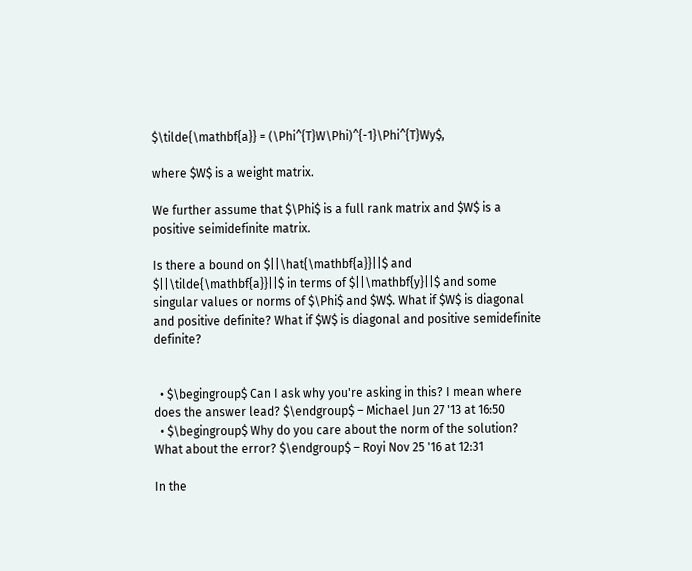$\tilde{\mathbf{a}} = (\Phi^{T}W\Phi)^{-1}\Phi^{T}Wy$,

where $W$ is a weight matrix.

We further assume that $\Phi$ is a full rank matrix and $W$ is a positive seimidefinite matrix.

Is there a bound on $||\hat{\mathbf{a}}||$ and $||\tilde{\mathbf{a}}||$ in terms of $||\mathbf{y}||$ and some singular values or norms of $\Phi$ and $W$. What if $W$ is diagonal and positive definite? What if $W$ is diagonal and positive semidefinite definite?


  • $\begingroup$ Can I ask why you're asking in this? I mean where does the answer lead? $\endgroup$ – Michael Jun 27 '13 at 16:50
  • $\begingroup$ Why do you care about the norm of the solution? What about the error? $\endgroup$ – Royi Nov 25 '16 at 12:31

In the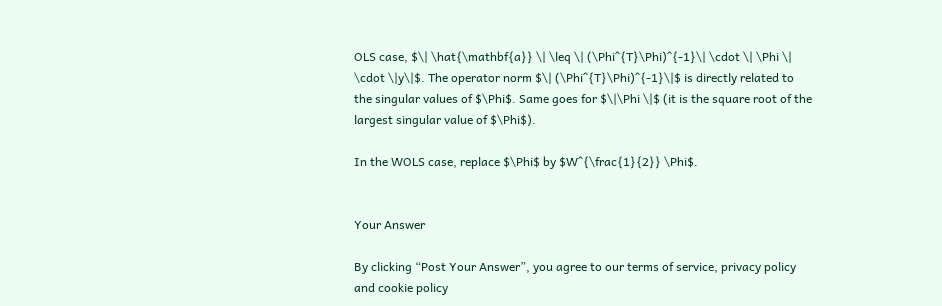OLS case, $\| \hat{\mathbf{a}} \| \leq \| (\Phi^{T}\Phi)^{-1}\| \cdot \| \Phi \| \cdot \|y\|$. The operator norm $\| (\Phi^{T}\Phi)^{-1}\|$ is directly related to the singular values of $\Phi$. Same goes for $\|\Phi \|$ (it is the square root of the largest singular value of $\Phi$).

In the WOLS case, replace $\Phi$ by $W^{\frac{1}{2}} \Phi$.


Your Answer

By clicking “Post Your Answer”, you agree to our terms of service, privacy policy and cookie policy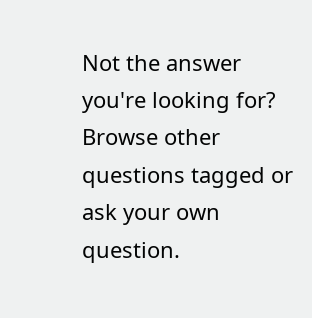Not the answer you're looking for? Browse other questions tagged or ask your own question.